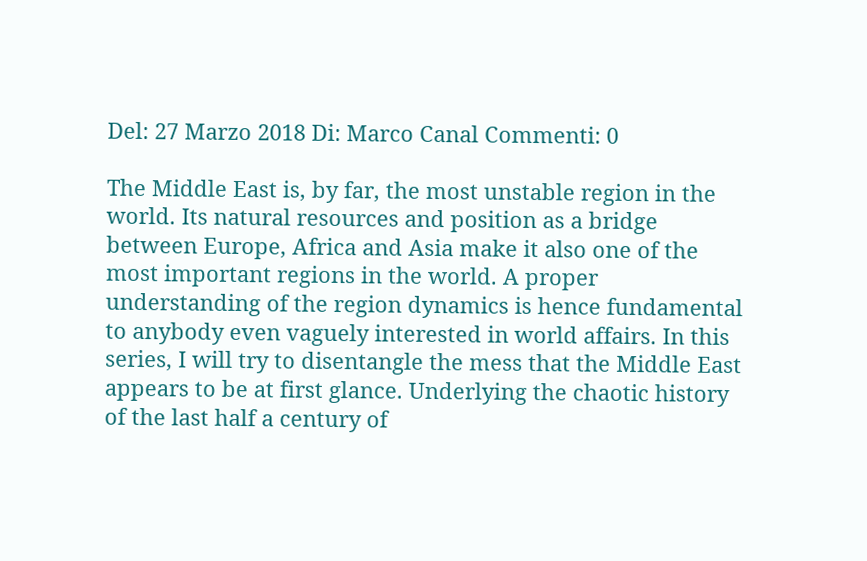Del: 27 Marzo 2018 Di: Marco Canal Commenti: 0

The Middle East is, by far, the most unstable region in the world. Its natural resources and position as a bridge between Europe, Africa and Asia make it also one of the most important regions in the world. A proper understanding of the region dynamics is hence fundamental to anybody even vaguely interested in world affairs. In this series, I will try to disentangle the mess that the Middle East appears to be at first glance. Underlying the chaotic history of the last half a century of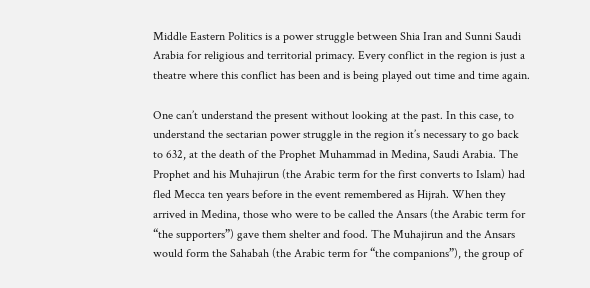Middle Eastern Politics is a power struggle between Shia Iran and Sunni Saudi Arabia for religious and territorial primacy. Every conflict in the region is just a theatre where this conflict has been and is being played out time and time again.

One can’t understand the present without looking at the past. In this case, to understand the sectarian power struggle in the region it’s necessary to go back to 632, at the death of the Prophet Muhammad in Medina, Saudi Arabia. The Prophet and his Muhajirun (the Arabic term for the first converts to Islam) had fled Mecca ten years before in the event remembered as Hijrah. When they arrived in Medina, those who were to be called the Ansars (the Arabic term for “the supporters”) gave them shelter and food. The Muhajirun and the Ansars would form the Sahabah (the Arabic term for “the companions”), the group of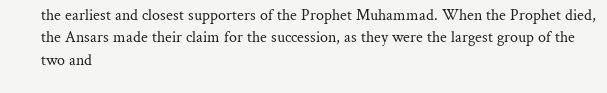the earliest and closest supporters of the Prophet Muhammad. When the Prophet died, the Ansars made their claim for the succession, as they were the largest group of the two and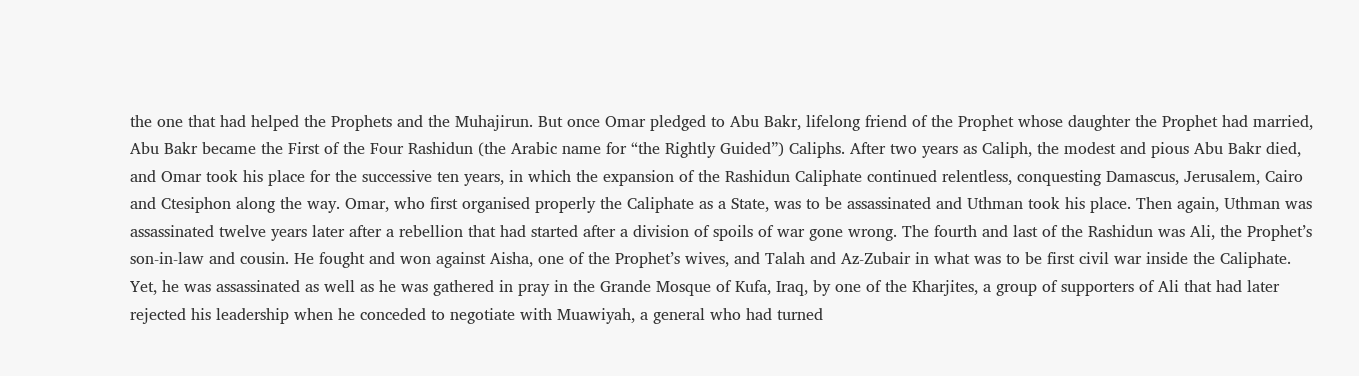the one that had helped the Prophets and the Muhajirun. But once Omar pledged to Abu Bakr, lifelong friend of the Prophet whose daughter the Prophet had married, Abu Bakr became the First of the Four Rashidun (the Arabic name for “the Rightly Guided”) Caliphs. After two years as Caliph, the modest and pious Abu Bakr died, and Omar took his place for the successive ten years, in which the expansion of the Rashidun Caliphate continued relentless, conquesting Damascus, Jerusalem, Cairo and Ctesiphon along the way. Omar, who first organised properly the Caliphate as a State, was to be assassinated and Uthman took his place. Then again, Uthman was assassinated twelve years later after a rebellion that had started after a division of spoils of war gone wrong. The fourth and last of the Rashidun was Ali, the Prophet’s son-in-law and cousin. He fought and won against Aisha, one of the Prophet’s wives, and Talah and Az-Zubair in what was to be first civil war inside the Caliphate. Yet, he was assassinated as well as he was gathered in pray in the Grande Mosque of Kufa, Iraq, by one of the Kharjites, a group of supporters of Ali that had later rejected his leadership when he conceded to negotiate with Muawiyah, a general who had turned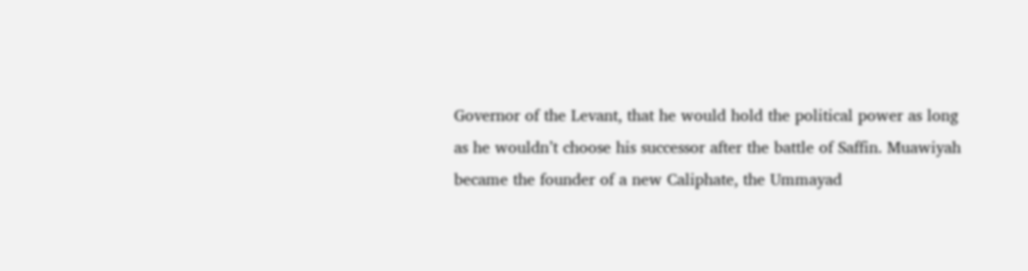Governor of the Levant, that he would hold the political power as long as he wouldn’t choose his successor after the battle of Saffin. Muawiyah became the founder of a new Caliphate, the Ummayad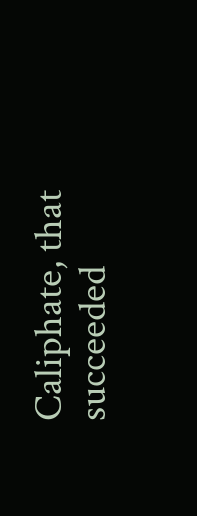Caliphate, that succeeded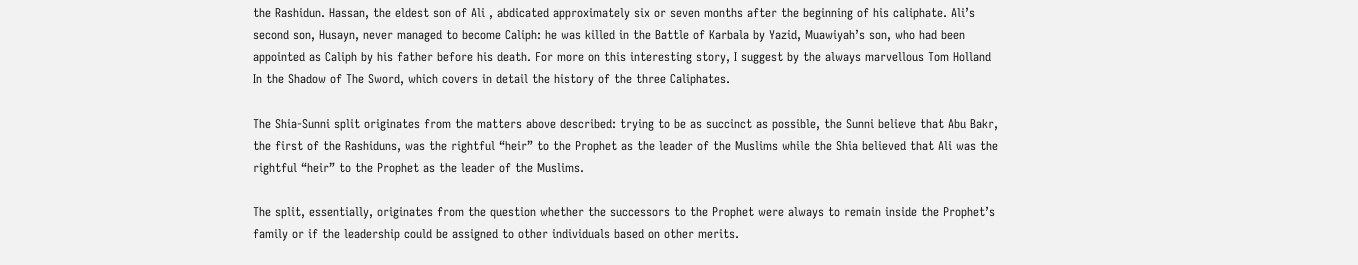the Rashidun. Hassan, the eldest son of Ali , abdicated approximately six or seven months after the beginning of his caliphate. Ali’s second son, Husayn, never managed to become Caliph: he was killed in the Battle of Karbala by Yazid, Muawiyah’s son, who had been appointed as Caliph by his father before his death. For more on this interesting story, I suggest by the always marvellous Tom Holland In the Shadow of The Sword, which covers in detail the history of the three Caliphates.

The Shia-Sunni split originates from the matters above described: trying to be as succinct as possible, the Sunni believe that Abu Bakr, the first of the Rashiduns, was the rightful “heir” to the Prophet as the leader of the Muslims while the Shia believed that Ali was the rightful “heir” to the Prophet as the leader of the Muslims.

The split, essentially, originates from the question whether the successors to the Prophet were always to remain inside the Prophet’s family or if the leadership could be assigned to other individuals based on other merits.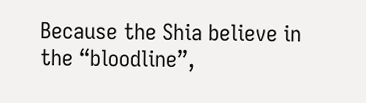Because the Shia believe in the “bloodline”,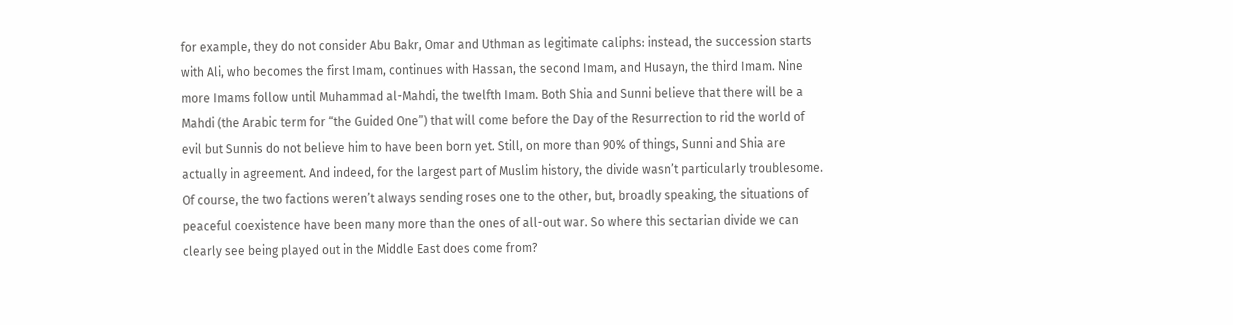for example, they do not consider Abu Bakr, Omar and Uthman as legitimate caliphs: instead, the succession starts with Ali, who becomes the first Imam, continues with Hassan, the second Imam, and Husayn, the third Imam. Nine more Imams follow until Muhammad al-Mahdi, the twelfth Imam. Both Shia and Sunni believe that there will be a Mahdi (the Arabic term for “the Guided One”) that will come before the Day of the Resurrection to rid the world of evil but Sunnis do not believe him to have been born yet. Still, on more than 90% of things, Sunni and Shia are actually in agreement. And indeed, for the largest part of Muslim history, the divide wasn’t particularly troublesome. Of course, the two factions weren’t always sending roses one to the other, but, broadly speaking, the situations of peaceful coexistence have been many more than the ones of all-out war. So where this sectarian divide we can clearly see being played out in the Middle East does come from?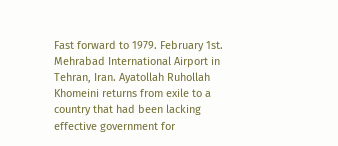Fast forward to 1979. February 1st. Mehrabad International Airport in Tehran, Iran. Ayatollah Ruhollah Khomeini returns from exile to a country that had been lacking effective government for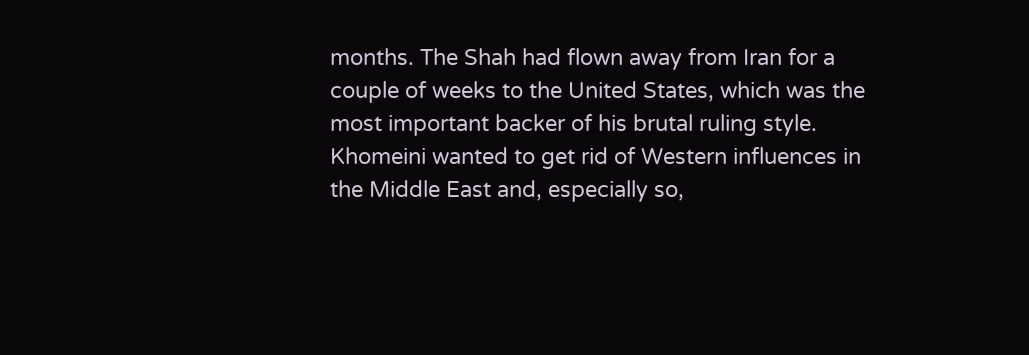months. The Shah had flown away from Iran for a couple of weeks to the United States, which was the most important backer of his brutal ruling style. Khomeini wanted to get rid of Western influences in the Middle East and, especially so,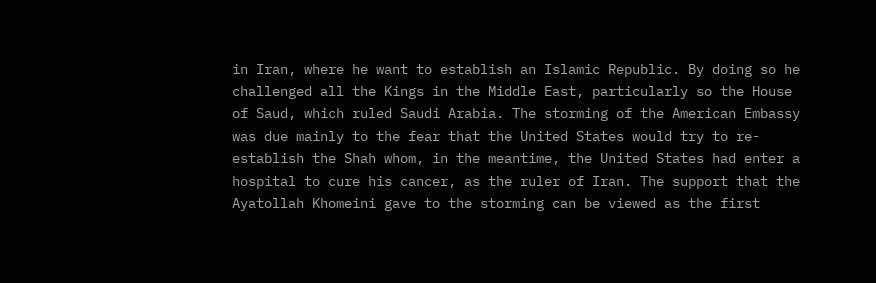in Iran, where he want to establish an Islamic Republic. By doing so he challenged all the Kings in the Middle East, particularly so the House of Saud, which ruled Saudi Arabia. The storming of the American Embassy was due mainly to the fear that the United States would try to re-establish the Shah whom, in the meantime, the United States had enter a hospital to cure his cancer, as the ruler of Iran. The support that the Ayatollah Khomeini gave to the storming can be viewed as the first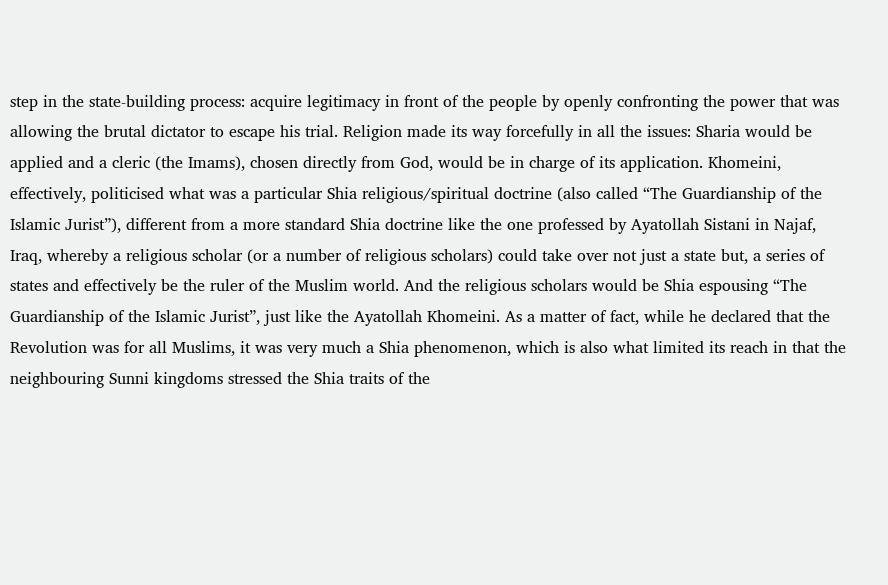step in the state-building process: acquire legitimacy in front of the people by openly confronting the power that was allowing the brutal dictator to escape his trial. Religion made its way forcefully in all the issues: Sharia would be applied and a cleric (the Imams), chosen directly from God, would be in charge of its application. Khomeini, effectively, politicised what was a particular Shia religious/spiritual doctrine (also called “The Guardianship of the Islamic Jurist”), different from a more standard Shia doctrine like the one professed by Ayatollah Sistani in Najaf, Iraq, whereby a religious scholar (or a number of religious scholars) could take over not just a state but, a series of states and effectively be the ruler of the Muslim world. And the religious scholars would be Shia espousing “The Guardianship of the Islamic Jurist”, just like the Ayatollah Khomeini. As a matter of fact, while he declared that the Revolution was for all Muslims, it was very much a Shia phenomenon, which is also what limited its reach in that the neighbouring Sunni kingdoms stressed the Shia traits of the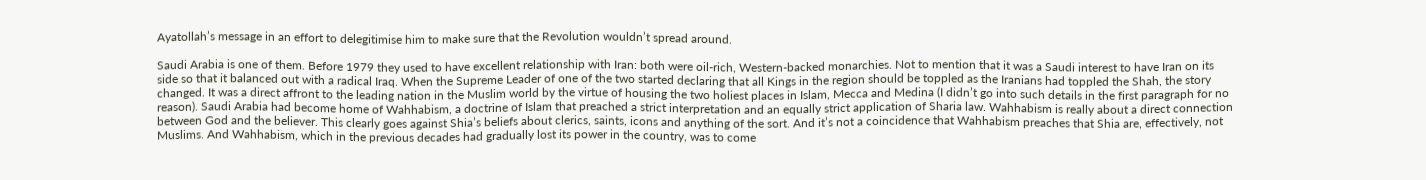Ayatollah’s message in an effort to delegitimise him to make sure that the Revolution wouldn’t spread around.

Saudi Arabia is one of them. Before 1979 they used to have excellent relationship with Iran: both were oil-rich, Western-backed monarchies. Not to mention that it was a Saudi interest to have Iran on its side so that it balanced out with a radical Iraq. When the Supreme Leader of one of the two started declaring that all Kings in the region should be toppled as the Iranians had toppled the Shah, the story changed. It was a direct affront to the leading nation in the Muslim world by the virtue of housing the two holiest places in Islam, Mecca and Medina (I didn’t go into such details in the first paragraph for no reason). Saudi Arabia had become home of Wahhabism, a doctrine of Islam that preached a strict interpretation and an equally strict application of Sharia law. Wahhabism is really about a direct connection between God and the believer. This clearly goes against Shia’s beliefs about clerics, saints, icons and anything of the sort. And it’s not a coincidence that Wahhabism preaches that Shia are, effectively, not Muslims. And Wahhabism, which in the previous decades had gradually lost its power in the country, was to come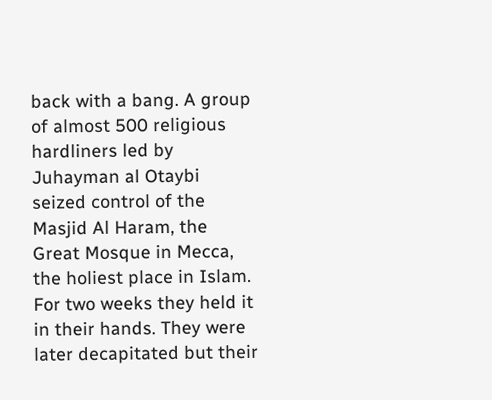back with a bang. A group of almost 500 religious hardliners led by Juhayman al Otaybi seized control of the Masjid Al Haram, the Great Mosque in Mecca, the holiest place in Islam. For two weeks they held it in their hands. They were later decapitated but their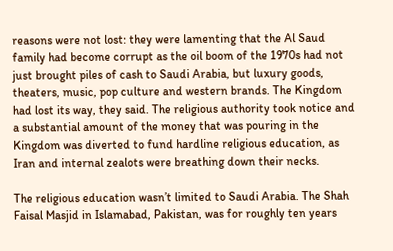reasons were not lost: they were lamenting that the Al Saud family had become corrupt as the oil boom of the 1970s had not just brought piles of cash to Saudi Arabia, but luxury goods, theaters, music, pop culture and western brands. The Kingdom had lost its way, they said. The religious authority took notice and a substantial amount of the money that was pouring in the Kingdom was diverted to fund hardline religious education, as Iran and internal zealots were breathing down their necks.

The religious education wasn’t limited to Saudi Arabia. The Shah Faisal Masjid in Islamabad, Pakistan, was for roughly ten years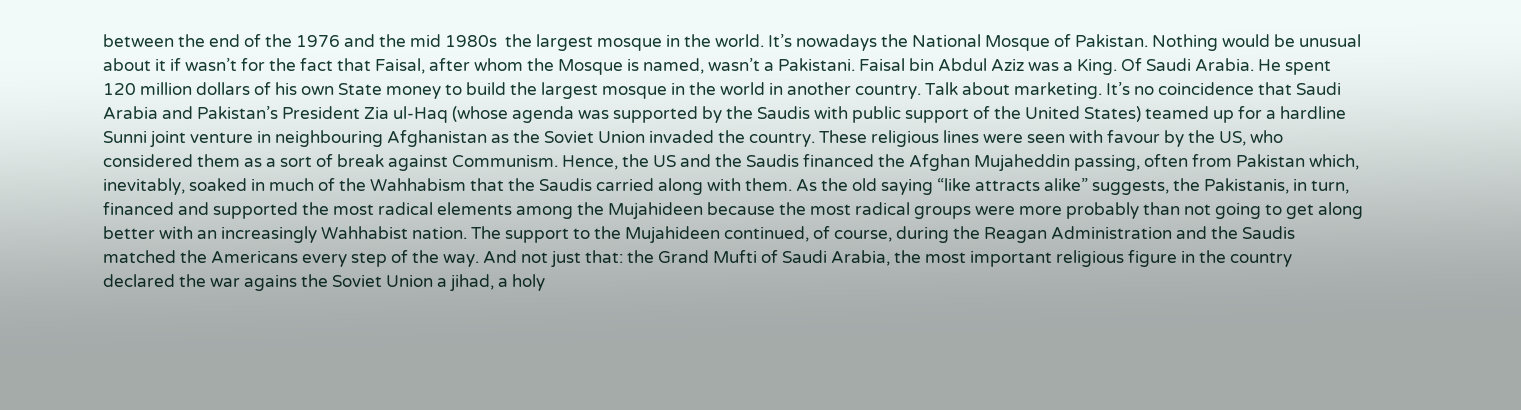between the end of the 1976 and the mid 1980s  the largest mosque in the world. It’s nowadays the National Mosque of Pakistan. Nothing would be unusual about it if wasn’t for the fact that Faisal, after whom the Mosque is named, wasn’t a Pakistani. Faisal bin Abdul Aziz was a King. Of Saudi Arabia. He spent 120 million dollars of his own State money to build the largest mosque in the world in another country. Talk about marketing. It’s no coincidence that Saudi Arabia and Pakistan’s President Zia ul-Haq (whose agenda was supported by the Saudis with public support of the United States) teamed up for a hardline Sunni joint venture in neighbouring Afghanistan as the Soviet Union invaded the country. These religious lines were seen with favour by the US, who considered them as a sort of break against Communism. Hence, the US and the Saudis financed the Afghan Mujaheddin passing, often from Pakistan which, inevitably, soaked in much of the Wahhabism that the Saudis carried along with them. As the old saying “like attracts alike” suggests, the Pakistanis, in turn, financed and supported the most radical elements among the Mujahideen because the most radical groups were more probably than not going to get along better with an increasingly Wahhabist nation. The support to the Mujahideen continued, of course, during the Reagan Administration and the Saudis matched the Americans every step of the way. And not just that: the Grand Mufti of Saudi Arabia, the most important religious figure in the country declared the war agains the Soviet Union a jihad, a holy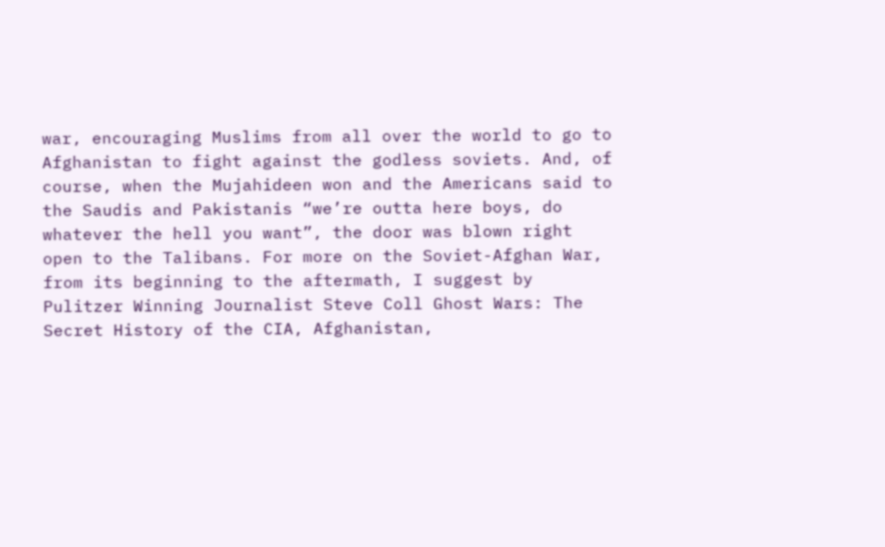war, encouraging Muslims from all over the world to go to Afghanistan to fight against the godless soviets. And, of course, when the Mujahideen won and the Americans said to the Saudis and Pakistanis “we’re outta here boys, do whatever the hell you want”, the door was blown right open to the Talibans. For more on the Soviet-Afghan War, from its beginning to the aftermath, I suggest by Pulitzer Winning Journalist Steve Coll Ghost Wars: The Secret History of the CIA, Afghanistan,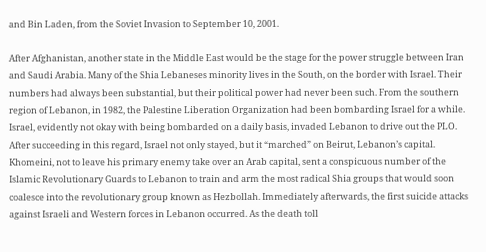and Bin Laden, from the Soviet Invasion to September 10, 2001.

After Afghanistan, another state in the Middle East would be the stage for the power struggle between Iran and Saudi Arabia. Many of the Shia Lebaneses minority lives in the South, on the border with Israel. Their numbers had always been substantial, but their political power had never been such. From the southern region of Lebanon, in 1982, the Palestine Liberation Organization had been bombarding Israel for a while. Israel, evidently not okay with being bombarded on a daily basis, invaded Lebanon to drive out the PLO. After succeeding in this regard, Israel not only stayed, but it “marched” on Beirut, Lebanon’s capital. Khomeini, not to leave his primary enemy take over an Arab capital, sent a conspicuous number of the Islamic Revolutionary Guards to Lebanon to train and arm the most radical Shia groups that would soon coalesce into the revolutionary group known as Hezbollah. Immediately afterwards, the first suicide attacks against Israeli and Western forces in Lebanon occurred. As the death toll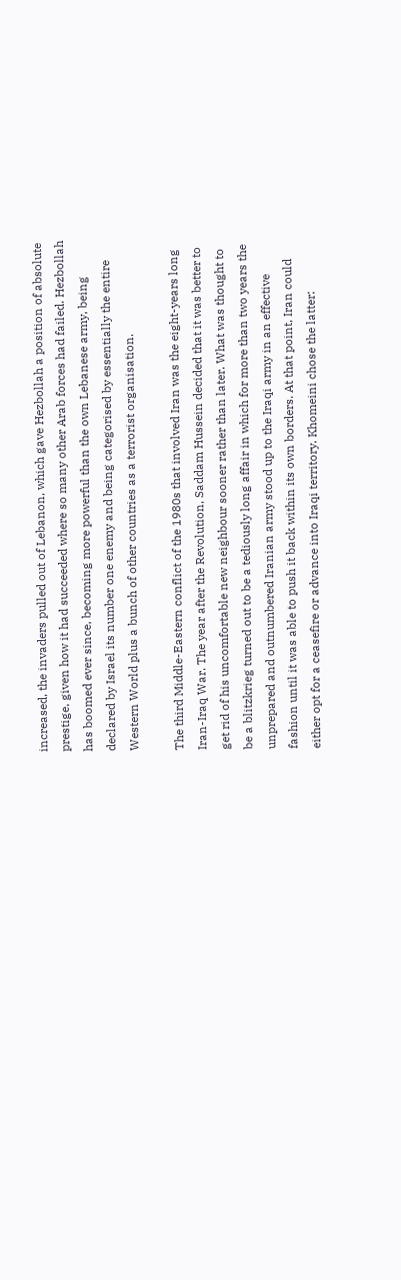increased, the invaders pulled out of Lebanon, which gave Hezbollah a position of absolute prestige, given how it had succeeded where so many other Arab forces had failed. Hezbollah has boomed ever since, becoming more powerful than the own Lebanese army, being declared by Israel its number one enemy and being categorised by essentially the entire Western World plus a bunch of other countries as a terrorist organisation.

The third Middle-Eastern conflict of the 1980s that involved Iran was the eight-years long Iran-Iraq War. The year after the Revolution, Saddam Hussein decided that it was better to get rid of his uncomfortable new neighbour sooner rather than later. What was thought to be a blitzkrieg turned out to be a tediously long affair in which for more than two years the unprepared and outnumbered Iranian army stood up to the Iraqi army in an effective fashion until it was able to push it back within its own borders. At that point, Iran could either opt for a ceasefire or advance into Iraqi territory. Khomeini chose the latter: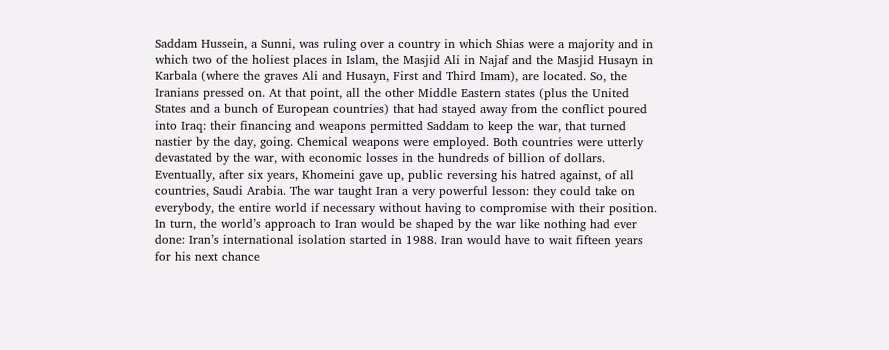Saddam Hussein, a Sunni, was ruling over a country in which Shias were a majority and in which two of the holiest places in Islam, the Masjid Ali in Najaf and the Masjid Husayn in Karbala (where the graves Ali and Husayn, First and Third Imam), are located. So, the Iranians pressed on. At that point, all the other Middle Eastern states (plus the United States and a bunch of European countries) that had stayed away from the conflict poured into Iraq: their financing and weapons permitted Saddam to keep the war, that turned nastier by the day, going. Chemical weapons were employed. Both countries were utterly devastated by the war, with economic losses in the hundreds of billion of dollars. Eventually, after six years, Khomeini gave up, public reversing his hatred against, of all countries, Saudi Arabia. The war taught Iran a very powerful lesson: they could take on everybody, the entire world if necessary without having to compromise with their position. In turn, the world’s approach to Iran would be shaped by the war like nothing had ever done: Iran’s international isolation started in 1988. Iran would have to wait fifteen years for his next chance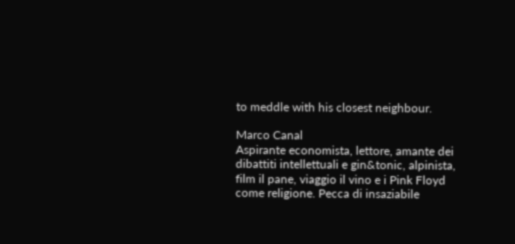to meddle with his closest neighbour.

Marco Canal
Aspirante economista, lettore, amante dei dibattiti intellettuali e gin&tonic, alpinista, film il pane, viaggio il vino e i Pink Floyd come religione. Pecca di insaziabile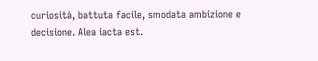curiosità, battuta facile, smodata ambizione e decisione. Alea iacta est.